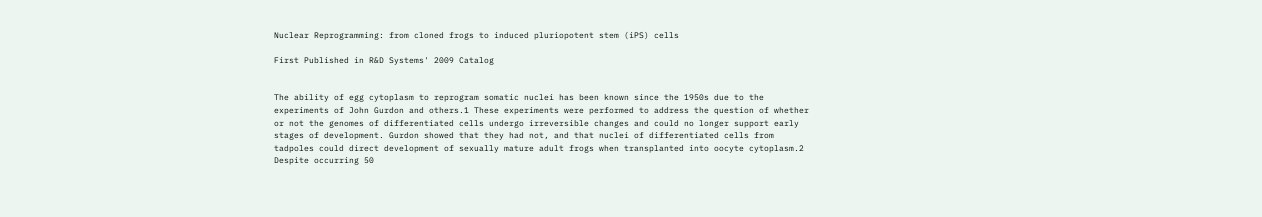Nuclear Reprogramming: from cloned frogs to induced pluriopotent stem (iPS) cells

First Published in R&D Systems' 2009 Catalog


The ability of egg cytoplasm to reprogram somatic nuclei has been known since the 1950s due to the experiments of John Gurdon and others.1 These experiments were performed to address the question of whether or not the genomes of differentiated cells undergo irreversible changes and could no longer support early stages of development. Gurdon showed that they had not, and that nuclei of differentiated cells from tadpoles could direct development of sexually mature adult frogs when transplanted into oocyte cytoplasm.2 Despite occurring 50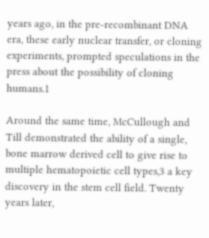years ago, in the pre-recombinant DNA era, these early nuclear transfer, or cloning experiments, prompted speculations in the press about the possibility of cloning humans.1

Around the same time, McCullough and Till demonstrated the ability of a single, bone marrow derived cell to give rise to multiple hematopoietic cell types,3 a key discovery in the stem cell field. Twenty years later,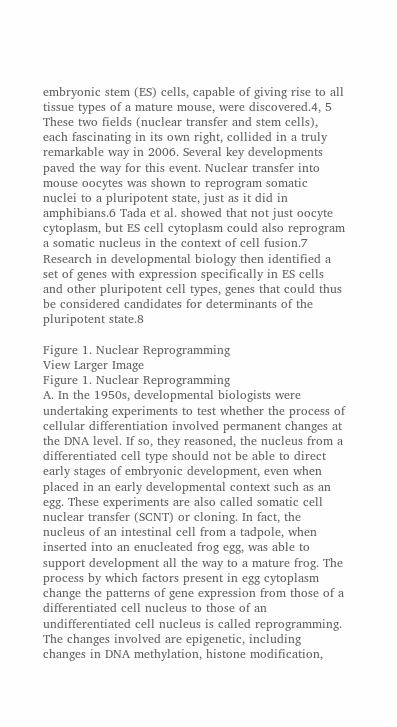embryonic stem (ES) cells, capable of giving rise to all tissue types of a mature mouse, were discovered.4, 5 These two fields (nuclear transfer and stem cells), each fascinating in its own right, collided in a truly remarkable way in 2006. Several key developments paved the way for this event. Nuclear transfer into mouse oocytes was shown to reprogram somatic nuclei to a pluripotent state, just as it did in amphibians.6 Tada et al. showed that not just oocyte cytoplasm, but ES cell cytoplasm could also reprogram a somatic nucleus in the context of cell fusion.7 Research in developmental biology then identified a set of genes with expression specifically in ES cells and other pluripotent cell types, genes that could thus be considered candidates for determinants of the pluripotent state.8

Figure 1. Nuclear Reprogramming
View Larger Image
Figure 1. Nuclear Reprogramming
A. In the 1950s, developmental biologists were undertaking experiments to test whether the process of cellular differentiation involved permanent changes at the DNA level. If so, they reasoned, the nucleus from a differentiated cell type should not be able to direct early stages of embryonic development, even when placed in an early developmental context such as an egg. These experiments are also called somatic cell nuclear transfer (SCNT) or cloning. In fact, the nucleus of an intestinal cell from a tadpole, when inserted into an enucleated frog egg, was able to support development all the way to a mature frog. The process by which factors present in egg cytoplasm change the patterns of gene expression from those of a differentiated cell nucleus to those of an undifferentiated cell nucleus is called reprogramming. The changes involved are epigenetic, including changes in DNA methylation, histone modification,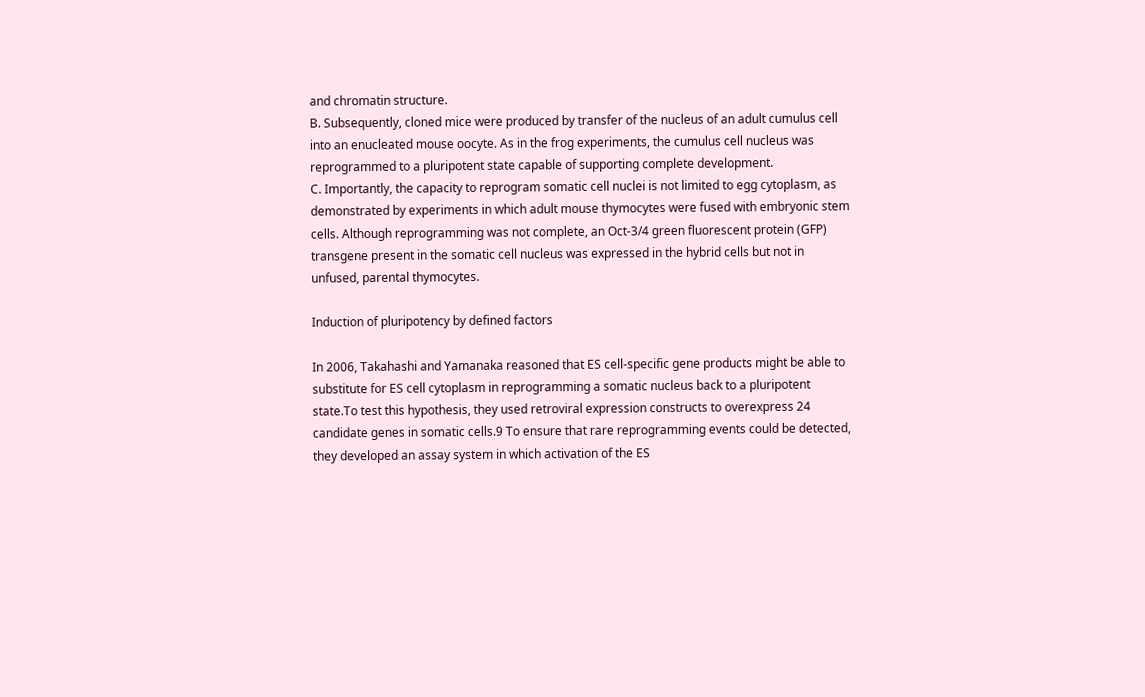and chromatin structure.
B. Subsequently, cloned mice were produced by transfer of the nucleus of an adult cumulus cell into an enucleated mouse oocyte. As in the frog experiments, the cumulus cell nucleus was reprogrammed to a pluripotent state capable of supporting complete development.
C. Importantly, the capacity to reprogram somatic cell nuclei is not limited to egg cytoplasm, as demonstrated by experiments in which adult mouse thymocytes were fused with embryonic stem cells. Although reprogramming was not complete, an Oct-3/4 green fluorescent protein (GFP) transgene present in the somatic cell nucleus was expressed in the hybrid cells but not in unfused, parental thymocytes.

Induction of pluripotency by defined factors

In 2006, Takahashi and Yamanaka reasoned that ES cell-specific gene products might be able to substitute for ES cell cytoplasm in reprogramming a somatic nucleus back to a pluripotent state.To test this hypothesis, they used retroviral expression constructs to overexpress 24 candidate genes in somatic cells.9 To ensure that rare reprogramming events could be detected, they developed an assay system in which activation of the ES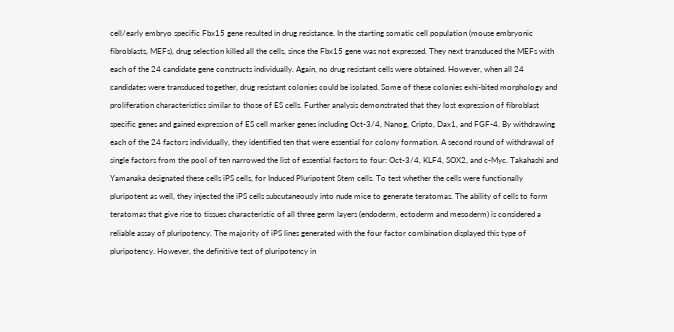cell/early embryo specific Fbx15 gene resulted in drug resistance. In the starting somatic cell population (mouse embryonic fibroblasts, MEFs), drug selection killed all the cells, since the Fbx15 gene was not expressed. They next transduced the MEFs with each of the 24 candidate gene constructs individually. Again, no drug resistant cells were obtained. However, when all 24 candidates were transduced together, drug resistant colonies could be isolated. Some of these colonies exhi-bited morphology and proliferation characteristics similar to those of ES cells. Further analysis demonstrated that they lost expression of fibroblast specific genes and gained expression of ES cell marker genes including Oct-3/4, Nanog, Cripto, Dax1, and FGF-4. By withdrawing each of the 24 factors individually, they identified ten that were essential for colony formation. A second round of withdrawal of single factors from the pool of ten narrowed the list of essential factors to four: Oct-3/4, KLF4, SOX2, and c-Myc. Takahashi and Yamanaka designated these cells iPS cells, for Induced Pluripotent Stem cells. To test whether the cells were functionally pluripotent as well, they injected the iPS cells subcutaneously into nude mice to generate teratomas. The ability of cells to form teratomas that give rise to tissues characteristic of all three germ layers (endoderm, ectoderm and mesoderm) is considered a reliable assay of pluripotency. The majority of iPS lines generated with the four factor combination displayed this type of pluripotency. However, the definitive test of pluripotency in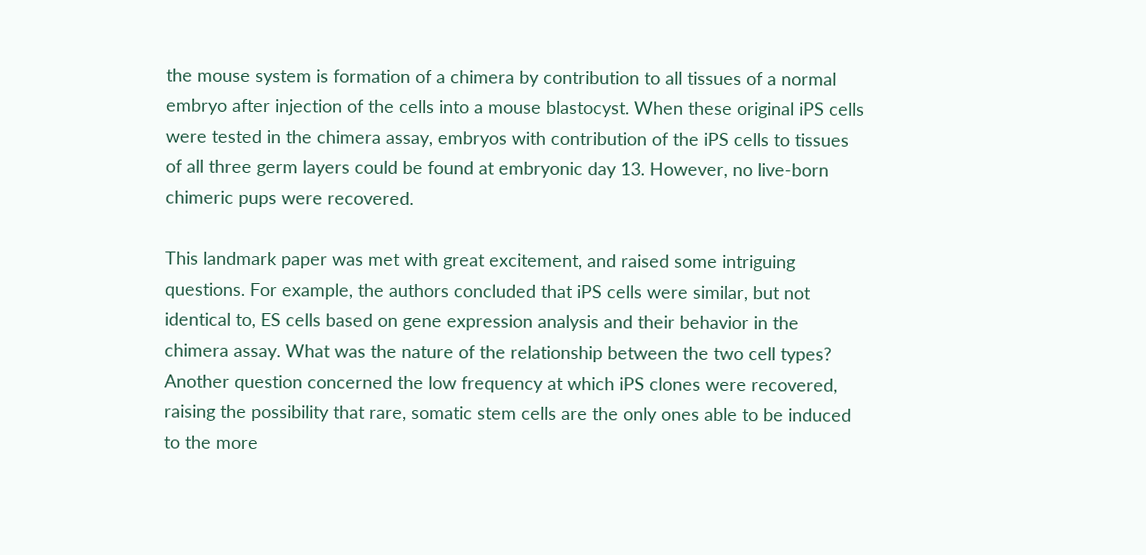the mouse system is formation of a chimera by contribution to all tissues of a normal embryo after injection of the cells into a mouse blastocyst. When these original iPS cells were tested in the chimera assay, embryos with contribution of the iPS cells to tissues of all three germ layers could be found at embryonic day 13. However, no live-born chimeric pups were recovered.

This landmark paper was met with great excitement, and raised some intriguing questions. For example, the authors concluded that iPS cells were similar, but not identical to, ES cells based on gene expression analysis and their behavior in the chimera assay. What was the nature of the relationship between the two cell types? Another question concerned the low frequency at which iPS clones were recovered, raising the possibility that rare, somatic stem cells are the only ones able to be induced to the more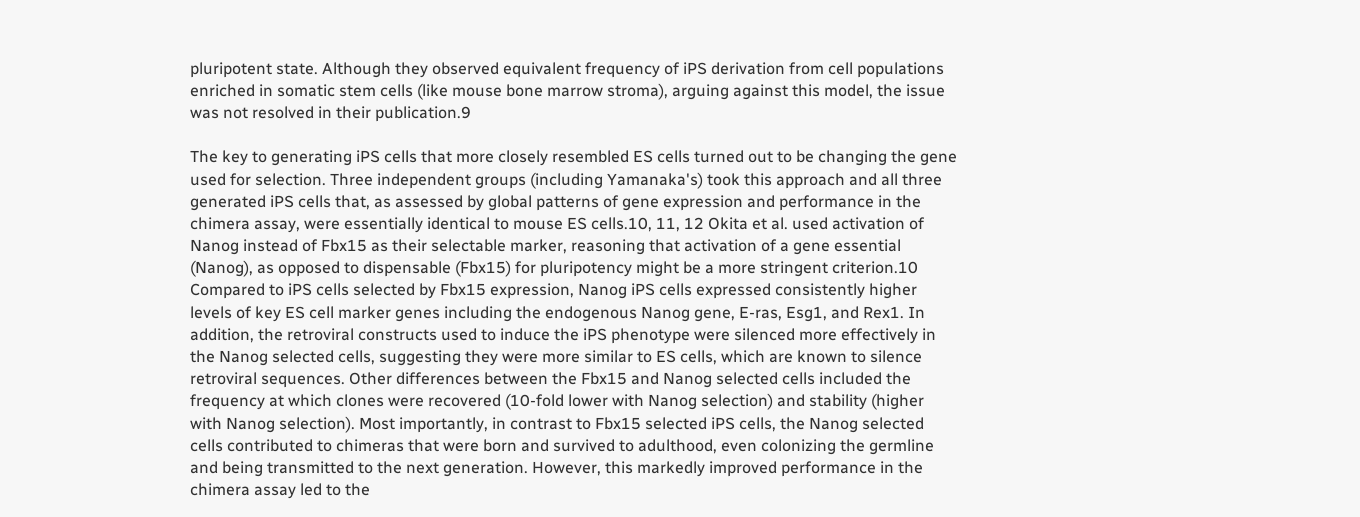pluripotent state. Although they observed equivalent frequency of iPS derivation from cell populations enriched in somatic stem cells (like mouse bone marrow stroma), arguing against this model, the issue was not resolved in their publication.9

The key to generating iPS cells that more closely resembled ES cells turned out to be changing the gene used for selection. Three independent groups (including Yamanaka's) took this approach and all three generated iPS cells that, as assessed by global patterns of gene expression and performance in the chimera assay, were essentially identical to mouse ES cells.10, 11, 12 Okita et al. used activation of Nanog instead of Fbx15 as their selectable marker, reasoning that activation of a gene essential (Nanog), as opposed to dispensable (Fbx15) for pluripotency might be a more stringent criterion.10 Compared to iPS cells selected by Fbx15 expression, Nanog iPS cells expressed consistently higher levels of key ES cell marker genes including the endogenous Nanog gene, E-ras, Esg1, and Rex1. In addition, the retroviral constructs used to induce the iPS phenotype were silenced more effectively in the Nanog selected cells, suggesting they were more similar to ES cells, which are known to silence retroviral sequences. Other differences between the Fbx15 and Nanog selected cells included the frequency at which clones were recovered (10-fold lower with Nanog selection) and stability (higher with Nanog selection). Most importantly, in contrast to Fbx15 selected iPS cells, the Nanog selected cells contributed to chimeras that were born and survived to adulthood, even colonizing the germline and being transmitted to the next generation. However, this markedly improved performance in the chimera assay led to the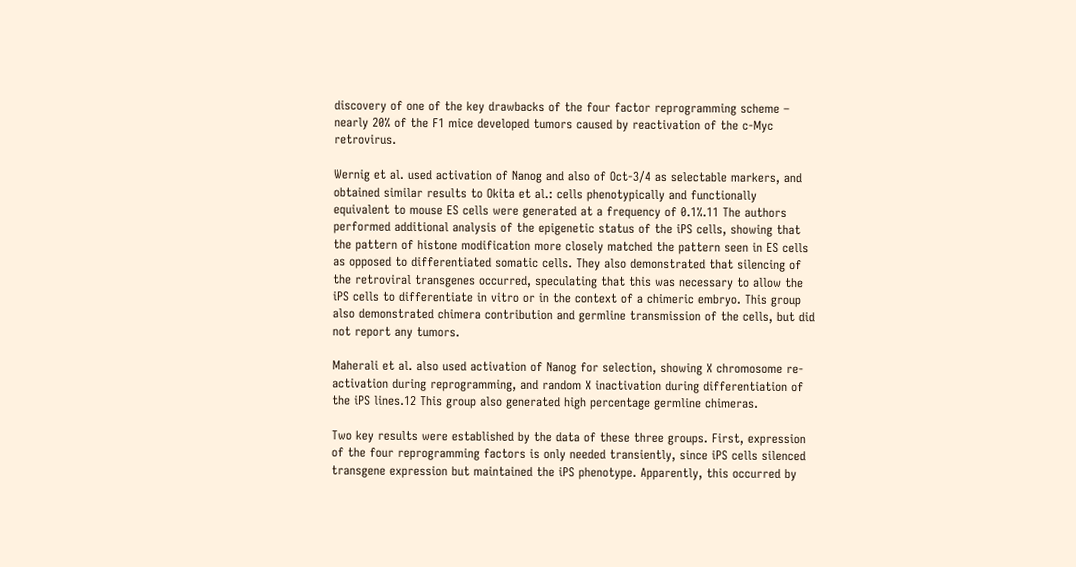discovery of one of the key drawbacks of the four factor reprogramming scheme – nearly 20% of the F1 mice developed tumors caused by reactivation of the c-Myc retrovirus.

Wernig et al. used activation of Nanog and also of Oct-3/4 as selectable markers, and obtained similar results to Okita et al.: cells phenotypically and functionally equivalent to mouse ES cells were generated at a frequency of 0.1%.11 The authors performed additional analysis of the epigenetic status of the iPS cells, showing that the pattern of histone modification more closely matched the pattern seen in ES cells as opposed to differentiated somatic cells. They also demonstrated that silencing of the retroviral transgenes occurred, speculating that this was necessary to allow the iPS cells to differentiate in vitro or in the context of a chimeric embryo. This group also demonstrated chimera contribution and germline transmission of the cells, but did not report any tumors.

Maherali et al. also used activation of Nanog for selection, showing X chromosome re-activation during reprogramming, and random X inactivation during differentiation of the iPS lines.12 This group also generated high percentage germline chimeras.

Two key results were established by the data of these three groups. First, expression of the four reprogramming factors is only needed transiently, since iPS cells silenced transgene expression but maintained the iPS phenotype. Apparently, this occurred by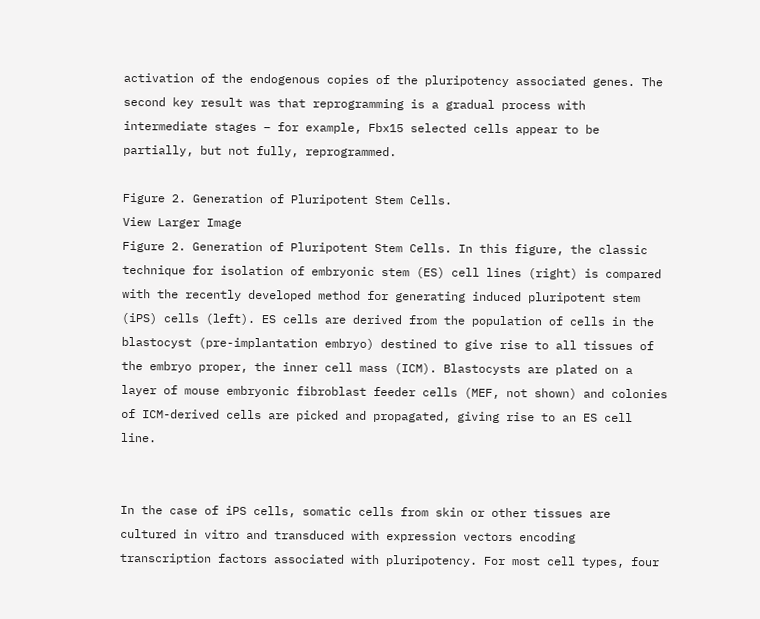activation of the endogenous copies of the pluripotency associated genes. The second key result was that reprogramming is a gradual process with intermediate stages – for example, Fbx15 selected cells appear to be partially, but not fully, reprogrammed.

Figure 2. Generation of Pluripotent Stem Cells.
View Larger Image
Figure 2. Generation of Pluripotent Stem Cells. In this figure, the classic technique for isolation of embryonic stem (ES) cell lines (right) is compared with the recently developed method for generating induced pluripotent stem (iPS) cells (left). ES cells are derived from the population of cells in the blastocyst (pre-implantation embryo) destined to give rise to all tissues of the embryo proper, the inner cell mass (ICM). Blastocysts are plated on a layer of mouse embryonic fibroblast feeder cells (MEF, not shown) and colonies of ICM-derived cells are picked and propagated, giving rise to an ES cell line.


In the case of iPS cells, somatic cells from skin or other tissues are cultured in vitro and transduced with expression vectors encoding transcription factors associated with pluripotency. For most cell types, four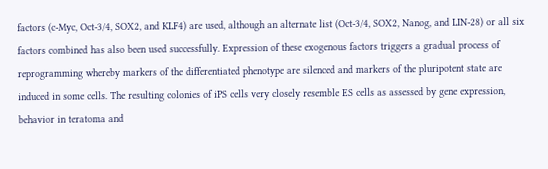factors (c-Myc, Oct-3/4, SOX2, and KLF4) are used, although an alternate list (Oct-3/4, SOX2, Nanog, and LIN-28) or all six factors combined has also been used successfully. Expression of these exogenous factors triggers a gradual process of reprogramming whereby markers of the differentiated phenotype are silenced and markers of the pluripotent state are induced in some cells. The resulting colonies of iPS cells very closely resemble ES cells as assessed by gene expression, behavior in teratoma and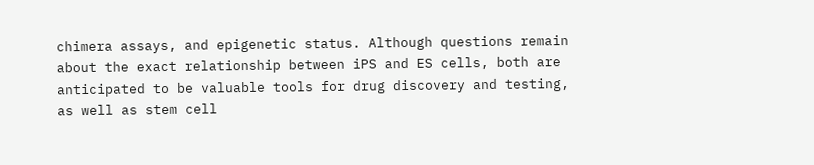chimera assays, and epigenetic status. Although questions remain about the exact relationship between iPS and ES cells, both are anticipated to be valuable tools for drug discovery and testing, as well as stem cell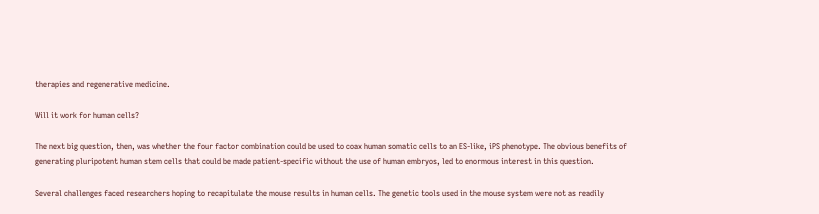therapies and regenerative medicine.

Will it work for human cells?

The next big question, then, was whether the four factor combination could be used to coax human somatic cells to an ES-like, iPS phenotype. The obvious benefits of generating pluripotent human stem cells that could be made patient-specific without the use of human embryos, led to enormous interest in this question.

Several challenges faced researchers hoping to recapitulate the mouse results in human cells. The genetic tools used in the mouse system were not as readily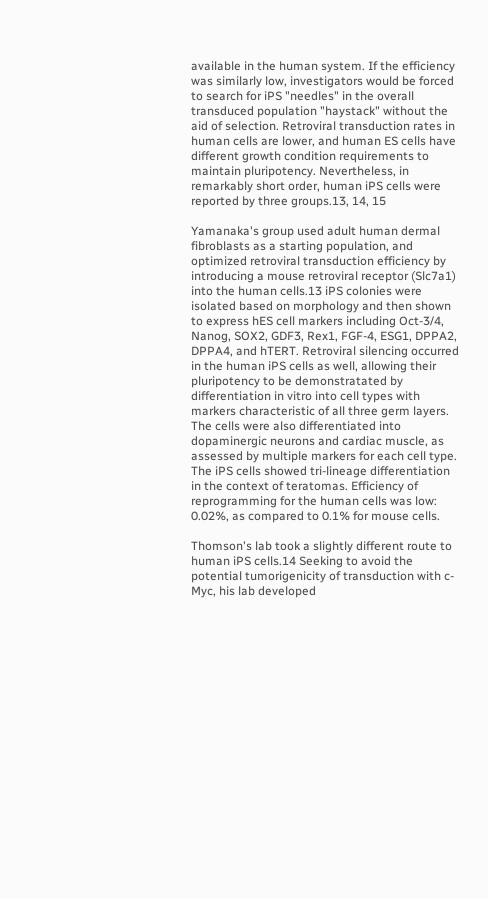available in the human system. If the efficiency was similarly low, investigators would be forced to search for iPS "needles" in the overall transduced population "haystack" without the aid of selection. Retroviral transduction rates in human cells are lower, and human ES cells have different growth condition requirements to maintain pluripotency. Nevertheless, in remarkably short order, human iPS cells were reported by three groups.13, 14, 15

Yamanaka's group used adult human dermal fibroblasts as a starting population, and optimized retroviral transduction efficiency by introducing a mouse retroviral receptor (Slc7a1) into the human cells.13 iPS colonies were isolated based on morphology and then shown to express hES cell markers including Oct-3/4, Nanog, SOX2, GDF3, Rex1, FGF-4, ESG1, DPPA2, DPPA4, and hTERT. Retroviral silencing occurred in the human iPS cells as well, allowing their pluripotency to be demonstratated by differentiation in vitro into cell types with markers characteristic of all three germ layers. The cells were also differentiated into dopaminergic neurons and cardiac muscle, as assessed by multiple markers for each cell type. The iPS cells showed tri-lineage differentiation in the context of teratomas. Efficiency of reprogramming for the human cells was low: 0.02%, as compared to 0.1% for mouse cells.

Thomson's lab took a slightly different route to human iPS cells.14 Seeking to avoid the potential tumorigenicity of transduction with c-Myc, his lab developed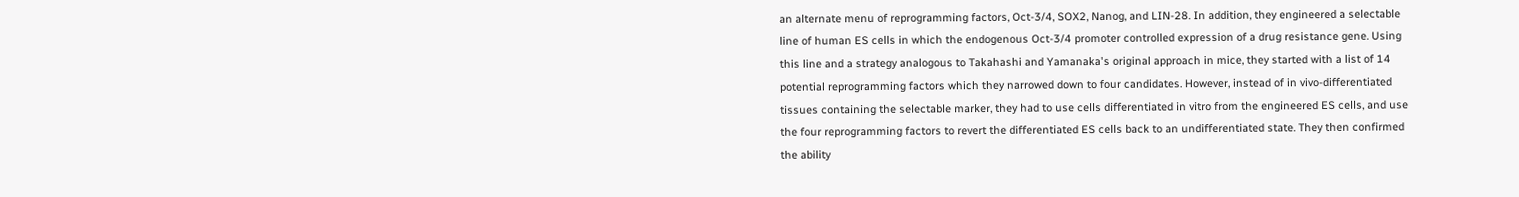an alternate menu of reprogramming factors, Oct-3/4, SOX2, Nanog, and LIN-28. In addition, they engineered a selectable line of human ES cells in which the endogenous Oct-3/4 promoter controlled expression of a drug resistance gene. Using this line and a strategy analogous to Takahashi and Yamanaka's original approach in mice, they started with a list of 14 potential reprogramming factors which they narrowed down to four candidates. However, instead of in vivo-differentiated tissues containing the selectable marker, they had to use cells differentiated in vitro from the engineered ES cells, and use the four reprogramming factors to revert the differentiated ES cells back to an undifferentiated state. They then confirmed the ability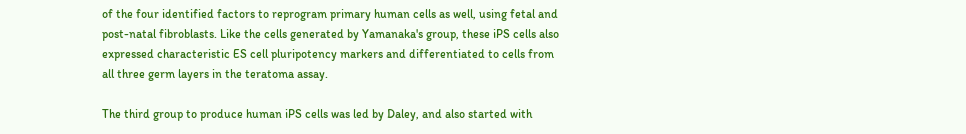of the four identified factors to reprogram primary human cells as well, using fetal and post-natal fibroblasts. Like the cells generated by Yamanaka's group, these iPS cells also expressed characteristic ES cell pluripotency markers and differentiated to cells from all three germ layers in the teratoma assay.

The third group to produce human iPS cells was led by Daley, and also started with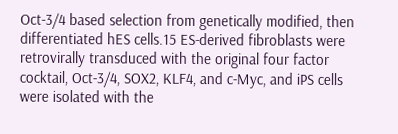Oct-3/4 based selection from genetically modified, then differentiated hES cells.15 ES-derived fibroblasts were retrovirally transduced with the original four factor cocktail, Oct-3/4, SOX2, KLF4, and c-Myc, and iPS cells were isolated with the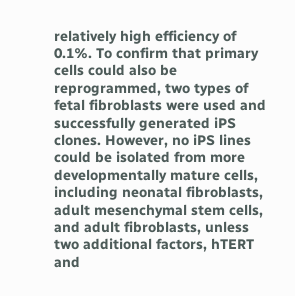relatively high efficiency of 0.1%. To confirm that primary cells could also be reprogrammed, two types of fetal fibroblasts were used and successfully generated iPS clones. However, no iPS lines could be isolated from more developmentally mature cells, including neonatal fibroblasts, adult mesenchymal stem cells, and adult fibroblasts, unless two additional factors, hTERT and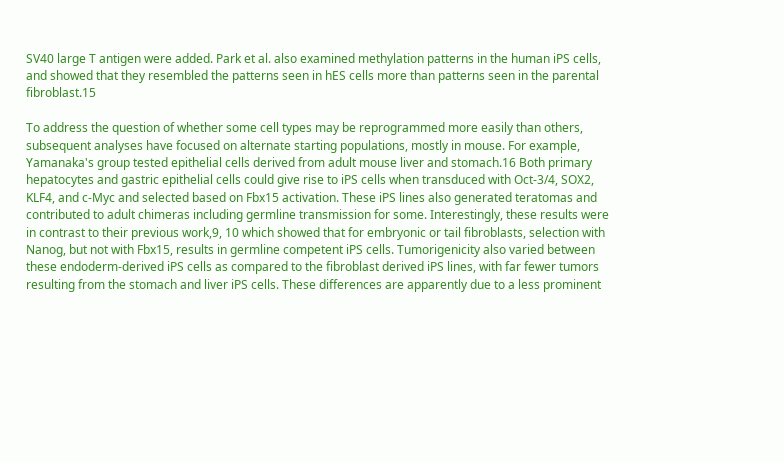SV40 large T antigen were added. Park et al. also examined methylation patterns in the human iPS cells, and showed that they resembled the patterns seen in hES cells more than patterns seen in the parental fibroblast.15

To address the question of whether some cell types may be reprogrammed more easily than others, subsequent analyses have focused on alternate starting populations, mostly in mouse. For example, Yamanaka's group tested epithelial cells derived from adult mouse liver and stomach.16 Both primary hepatocytes and gastric epithelial cells could give rise to iPS cells when transduced with Oct-3/4, SOX2, KLF4, and c-Myc and selected based on Fbx15 activation. These iPS lines also generated teratomas and contributed to adult chimeras including germline transmission for some. Interestingly, these results were in contrast to their previous work,9, 10 which showed that for embryonic or tail fibroblasts, selection with Nanog, but not with Fbx15, results in germline competent iPS cells. Tumorigenicity also varied between these endoderm-derived iPS cells as compared to the fibroblast derived iPS lines, with far fewer tumors resulting from the stomach and liver iPS cells. These differences are apparently due to a less prominent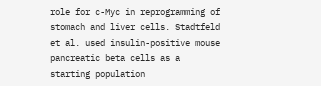role for c-Myc in reprogramming of stomach and liver cells. Stadtfeld et al. used insulin-positive mouse pancreatic beta cells as a starting population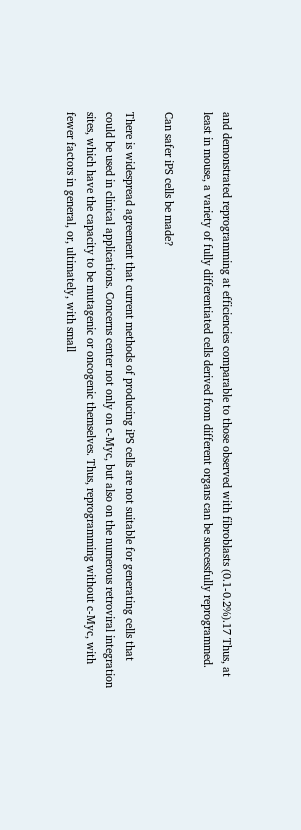and demonstrated reprogramming at efficiencies comparable to those observed with fibroblasts (0.1-0.2%).17 Thus, at least in mouse, a variety of fully differentiated cells derived from different organs can be successfully reprogrammed.

Can safer iPS cells be made?

There is widespread agreement that current methods of producing iPS cells are not suitable for generating cells that could be used in clinical applications. Concerns center not only on c-Myc, but also on the numerous retroviral integration sites, which have the capacity to be mutagenic or oncogenic themselves. Thus, reprogramming without c-Myc, with fewer factors in general, or, ultimately, with small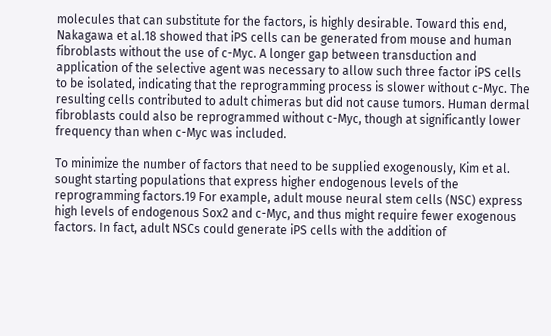molecules that can substitute for the factors, is highly desirable. Toward this end, Nakagawa et al.18 showed that iPS cells can be generated from mouse and human fibroblasts without the use of c-Myc. A longer gap between transduction and application of the selective agent was necessary to allow such three factor iPS cells to be isolated, indicating that the reprogramming process is slower without c-Myc. The resulting cells contributed to adult chimeras but did not cause tumors. Human dermal fibroblasts could also be reprogrammed without c-Myc, though at significantly lower frequency than when c-Myc was included.

To minimize the number of factors that need to be supplied exogenously, Kim et al. sought starting populations that express higher endogenous levels of the reprogramming factors.19 For example, adult mouse neural stem cells (NSC) express high levels of endogenous Sox2 and c-Myc, and thus might require fewer exogenous factors. In fact, adult NSCs could generate iPS cells with the addition of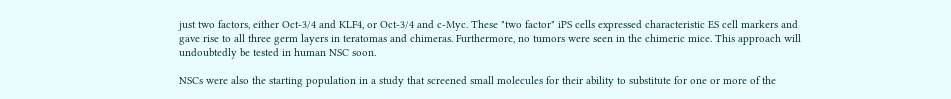just two factors, either Oct-3/4 and KLF4, or Oct-3/4 and c-Myc. These "two factor" iPS cells expressed characteristic ES cell markers and gave rise to all three germ layers in teratomas and chimeras. Furthermore, no tumors were seen in the chimeric mice. This approach will undoubtedly be tested in human NSC soon.

NSCs were also the starting population in a study that screened small molecules for their ability to substitute for one or more of the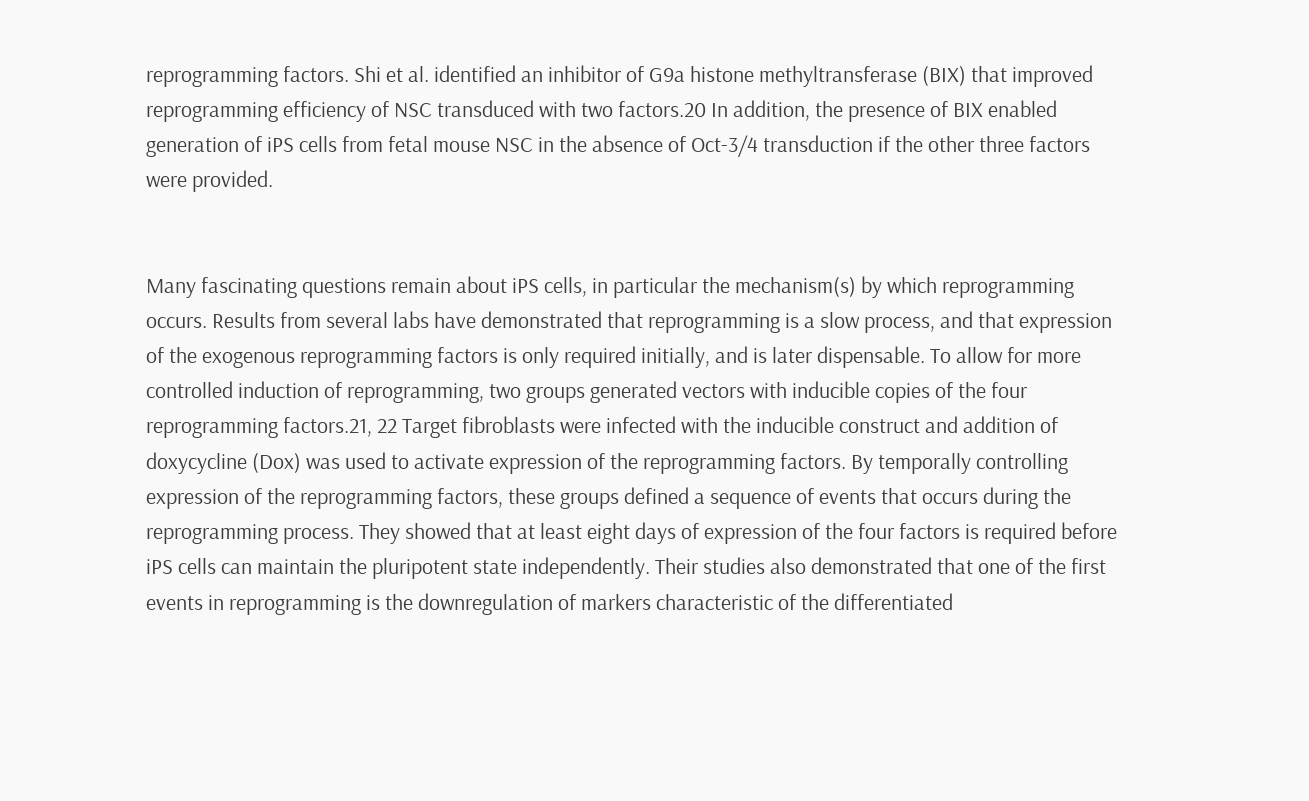reprogramming factors. Shi et al. identified an inhibitor of G9a histone methyltransferase (BIX) that improved reprogramming efficiency of NSC transduced with two factors.20 In addition, the presence of BIX enabled generation of iPS cells from fetal mouse NSC in the absence of Oct-3/4 transduction if the other three factors were provided.


Many fascinating questions remain about iPS cells, in particular the mechanism(s) by which reprogramming occurs. Results from several labs have demonstrated that reprogramming is a slow process, and that expression of the exogenous reprogramming factors is only required initially, and is later dispensable. To allow for more controlled induction of reprogramming, two groups generated vectors with inducible copies of the four reprogramming factors.21, 22 Target fibroblasts were infected with the inducible construct and addition of doxycycline (Dox) was used to activate expression of the reprogramming factors. By temporally controlling expression of the reprogramming factors, these groups defined a sequence of events that occurs during the reprogramming process. They showed that at least eight days of expression of the four factors is required before iPS cells can maintain the pluripotent state independently. Their studies also demonstrated that one of the first events in reprogramming is the downregulation of markers characteristic of the differentiated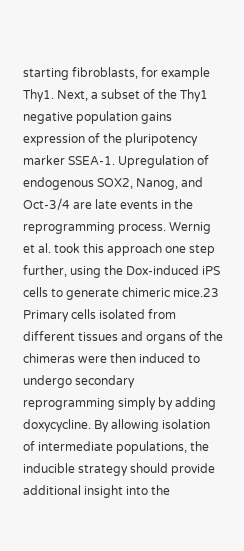starting fibroblasts, for example Thy1. Next, a subset of the Thy1 negative population gains expression of the pluripotency marker SSEA-1. Upregulation of endogenous SOX2, Nanog, and Oct-3/4 are late events in the reprogramming process. Wernig et al. took this approach one step further, using the Dox-induced iPS cells to generate chimeric mice.23 Primary cells isolated from different tissues and organs of the chimeras were then induced to undergo secondary reprogramming simply by adding doxycycline. By allowing isolation of intermediate populations, the inducible strategy should provide additional insight into the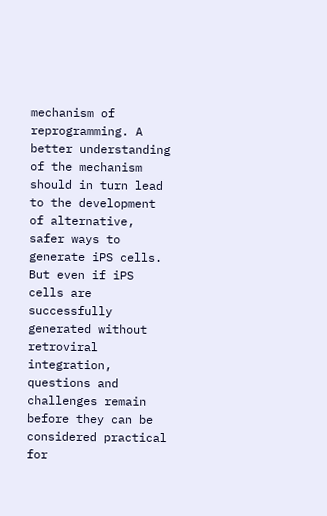mechanism of reprogramming. A better understanding of the mechanism should in turn lead to the development of alternative, safer ways to generate iPS cells. But even if iPS cells are successfully generated without retroviral integration, questions and challenges remain before they can be considered practical for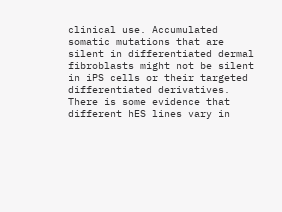clinical use. Accumulated somatic mutations that are silent in differentiated dermal fibroblasts might not be silent in iPS cells or their targeted differentiated derivatives. There is some evidence that different hES lines vary in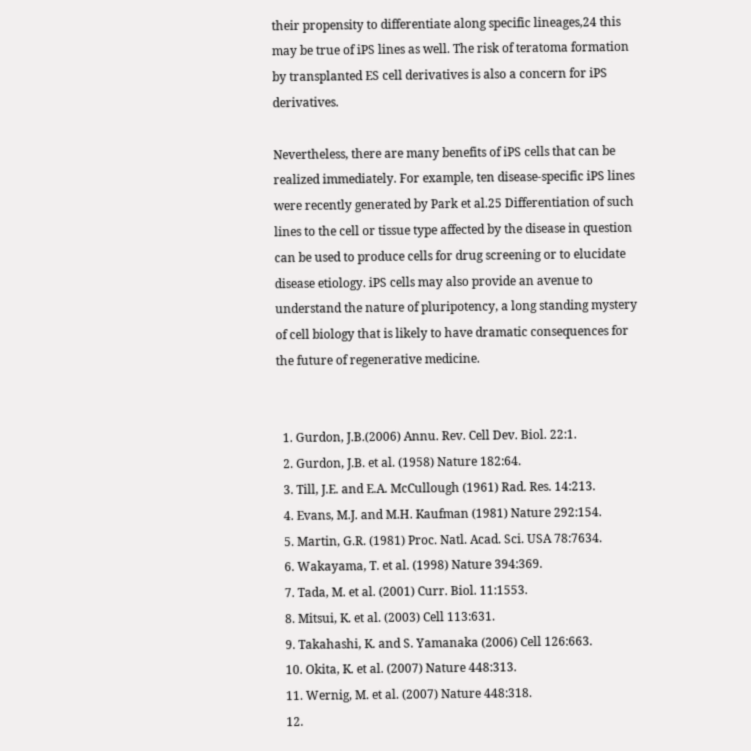their propensity to differentiate along specific lineages,24 this may be true of iPS lines as well. The risk of teratoma formation by transplanted ES cell derivatives is also a concern for iPS derivatives.

Nevertheless, there are many benefits of iPS cells that can be realized immediately. For example, ten disease-specific iPS lines were recently generated by Park et al.25 Differentiation of such lines to the cell or tissue type affected by the disease in question can be used to produce cells for drug screening or to elucidate disease etiology. iPS cells may also provide an avenue to understand the nature of pluripotency, a long standing mystery of cell biology that is likely to have dramatic consequences for the future of regenerative medicine.


  1. Gurdon, J.B.(2006) Annu. Rev. Cell Dev. Biol. 22:1.
  2. Gurdon, J.B. et al. (1958) Nature 182:64.
  3. Till, J.E. and E.A. McCullough (1961) Rad. Res. 14:213.
  4. Evans, M.J. and M.H. Kaufman (1981) Nature 292:154.
  5. Martin, G.R. (1981) Proc. Natl. Acad. Sci. USA 78:7634.
  6. Wakayama, T. et al. (1998) Nature 394:369.
  7. Tada, M. et al. (2001) Curr. Biol. 11:1553.
  8. Mitsui, K. et al. (2003) Cell 113:631.
  9. Takahashi, K. and S. Yamanaka (2006) Cell 126:663.
  10. Okita, K. et al. (2007) Nature 448:313.
  11. Wernig, M. et al. (2007) Nature 448:318.
  12.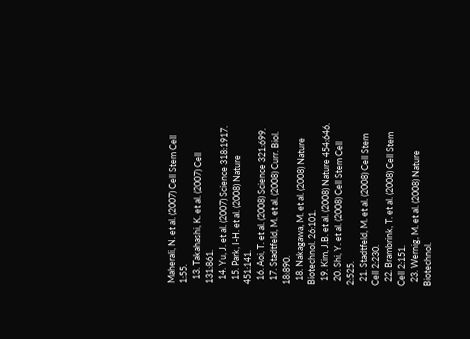Maherali, N. et al. (2007) Cell Stem Cell 1:55.
  13. Takahashi, K. et al. (2007) Cell 131:861.
  14. Yu, J. et al. (2007) Science 318:1917.
  15. Park, I-H. et al. (2008) Nature 451:141.
  16. Aoi, T. et al. (2008) Science 321:699.
  17. Stadtfeld, M. et al. (2008) Curr. Biol. 18:890.
  18. Nakagawa, M. et al. (2008) Nature Biotechnol. 26:101.
  19. Kim, J.B. et al. (2008) Nature 454:646.
  20. Shi, Y. et al. (2008) Cell Stem Cell 2:525.
  21. Stadtfeld, M. et al. (2008) Cell Stem Cell 2:230.
  22. Brambrink, T. et al. (2008) Cell Stem Cell 2:151.
  23. Wernig, M. et al. (2008) Nature Biotechnol.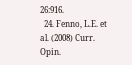26:916.
  24. Fenno, L.E. et al. (2008) Curr. Opin.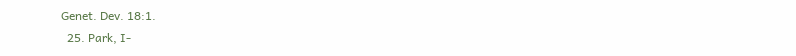Genet. Dev. 18:1.
  25. Park, I-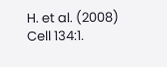H. et al. (2008) Cell 134:1.